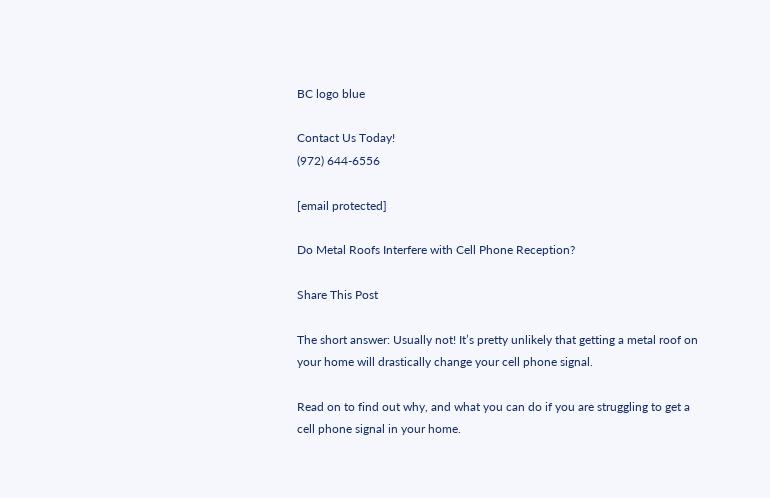BC logo blue

Contact Us Today!
(972) 644-6556

[email protected]

Do Metal Roofs Interfere with Cell Phone Reception?

Share This Post

The short answer: Usually not! It’s pretty unlikely that getting a metal roof on your home will drastically change your cell phone signal.

Read on to find out why, and what you can do if you are struggling to get a cell phone signal in your home.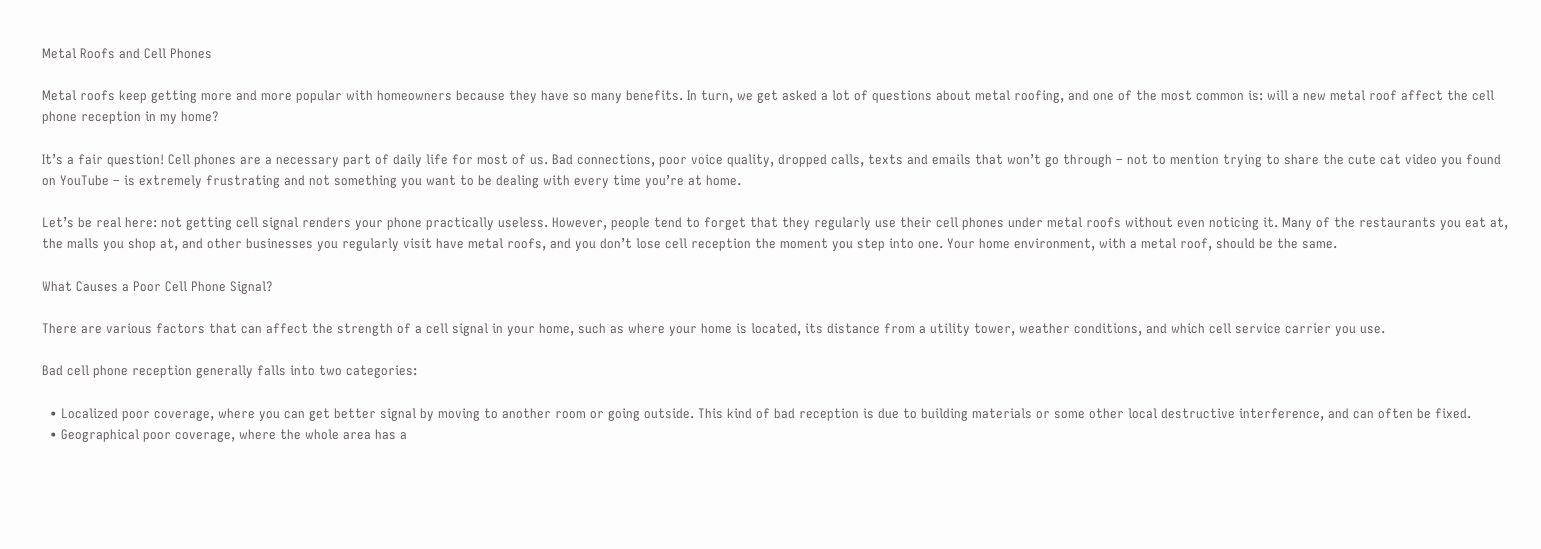Metal Roofs and Cell Phones

Metal roofs keep getting more and more popular with homeowners because they have so many benefits. In turn, we get asked a lot of questions about metal roofing, and one of the most common is: will a new metal roof affect the cell phone reception in my home?

It’s a fair question! Cell phones are a necessary part of daily life for most of us. Bad connections, poor voice quality, dropped calls, texts and emails that won’t go through – not to mention trying to share the cute cat video you found on YouTube – is extremely frustrating and not something you want to be dealing with every time you’re at home.

Let’s be real here: not getting cell signal renders your phone practically useless. However, people tend to forget that they regularly use their cell phones under metal roofs without even noticing it. Many of the restaurants you eat at, the malls you shop at, and other businesses you regularly visit have metal roofs, and you don’t lose cell reception the moment you step into one. Your home environment, with a metal roof, should be the same.

What Causes a Poor Cell Phone Signal?

There are various factors that can affect the strength of a cell signal in your home, such as where your home is located, its distance from a utility tower, weather conditions, and which cell service carrier you use.

Bad cell phone reception generally falls into two categories:

  • Localized poor coverage, where you can get better signal by moving to another room or going outside. This kind of bad reception is due to building materials or some other local destructive interference, and can often be fixed.
  • Geographical poor coverage, where the whole area has a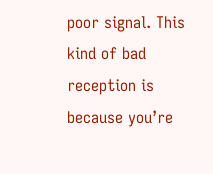poor signal. This kind of bad reception is because you’re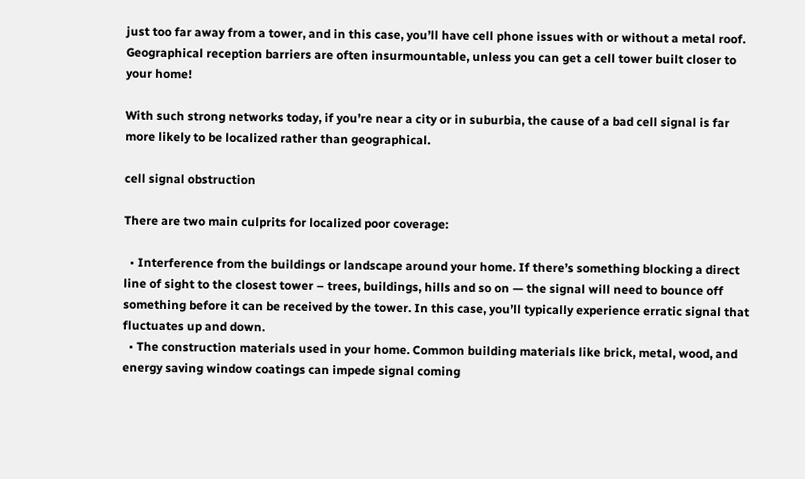just too far away from a tower, and in this case, you’ll have cell phone issues with or without a metal roof. Geographical reception barriers are often insurmountable, unless you can get a cell tower built closer to your home!

With such strong networks today, if you’re near a city or in suburbia, the cause of a bad cell signal is far more likely to be localized rather than geographical.

cell signal obstruction

There are two main culprits for localized poor coverage:

  • Interference from the buildings or landscape around your home. If there’s something blocking a direct line of sight to the closest tower – trees, buildings, hills and so on — the signal will need to bounce off something before it can be received by the tower. In this case, you’ll typically experience erratic signal that fluctuates up and down.
  • The construction materials used in your home. Common building materials like brick, metal, wood, and energy saving window coatings can impede signal coming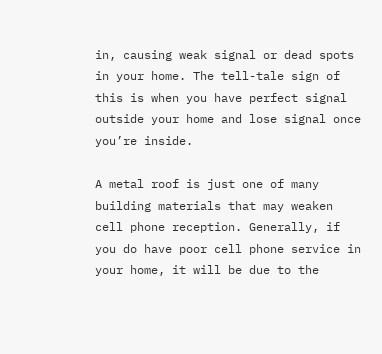in, causing weak signal or dead spots in your home. The tell-tale sign of this is when you have perfect signal outside your home and lose signal once you’re inside.

A metal roof is just one of many building materials that may weaken cell phone reception. Generally, if you do have poor cell phone service in your home, it will be due to the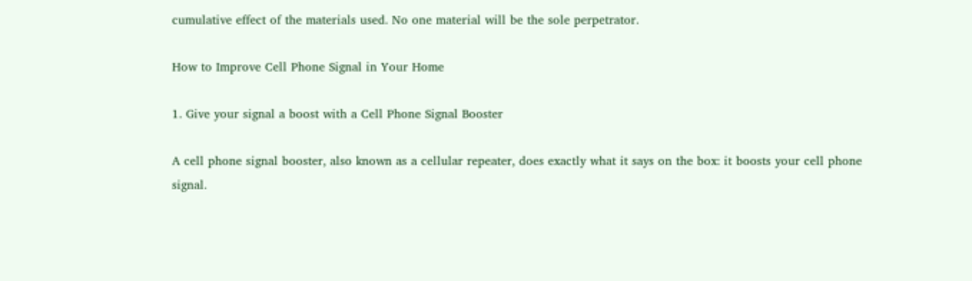cumulative effect of the materials used. No one material will be the sole perpetrator.

How to Improve Cell Phone Signal in Your Home

1. Give your signal a boost with a Cell Phone Signal Booster

A cell phone signal booster, also known as a cellular repeater, does exactly what it says on the box: it boosts your cell phone signal.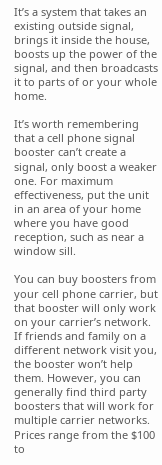It’s a system that takes an existing outside signal, brings it inside the house, boosts up the power of the signal, and then broadcasts it to parts of or your whole home.

It’s worth remembering that a cell phone signal booster can’t create a signal, only boost a weaker one. For maximum effectiveness, put the unit in an area of your home where you have good reception, such as near a window sill.

You can buy boosters from your cell phone carrier, but that booster will only work on your carrier’s network. If friends and family on a different network visit you, the booster won’t help them. However, you can generally find third party boosters that will work for multiple carrier networks. Prices range from the $100 to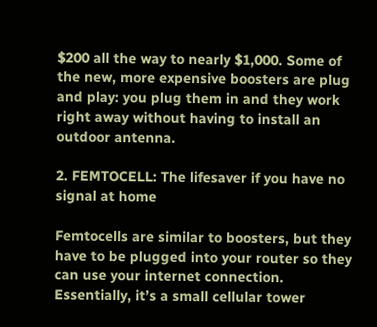$200 all the way to nearly $1,000. Some of the new, more expensive boosters are plug and play: you plug them in and they work right away without having to install an outdoor antenna.

2. FEMTOCELL: The lifesaver if you have no signal at home

Femtocells are similar to boosters, but they have to be plugged into your router so they can use your internet connection. Essentially, it’s a small cellular tower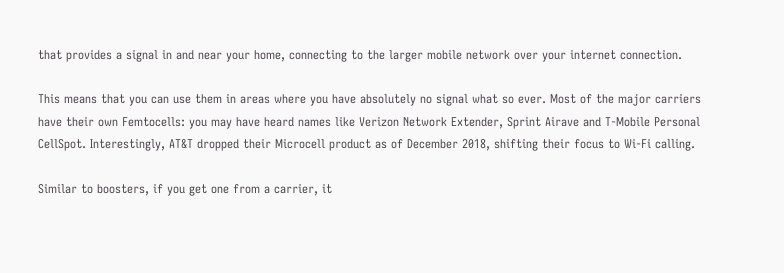that provides a signal in and near your home, connecting to the larger mobile network over your internet connection.

This means that you can use them in areas where you have absolutely no signal what so ever. Most of the major carriers have their own Femtocells: you may have heard names like Verizon Network Extender, Sprint Airave and T-Mobile Personal CellSpot. Interestingly, AT&T dropped their Microcell product as of December 2018, shifting their focus to Wi-Fi calling.

Similar to boosters, if you get one from a carrier, it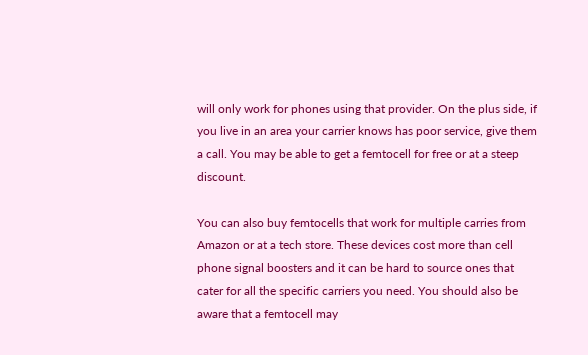will only work for phones using that provider. On the plus side, if you live in an area your carrier knows has poor service, give them a call. You may be able to get a femtocell for free or at a steep discount.

You can also buy femtocells that work for multiple carries from Amazon or at a tech store. These devices cost more than cell phone signal boosters and it can be hard to source ones that cater for all the specific carriers you need. You should also be aware that a femtocell may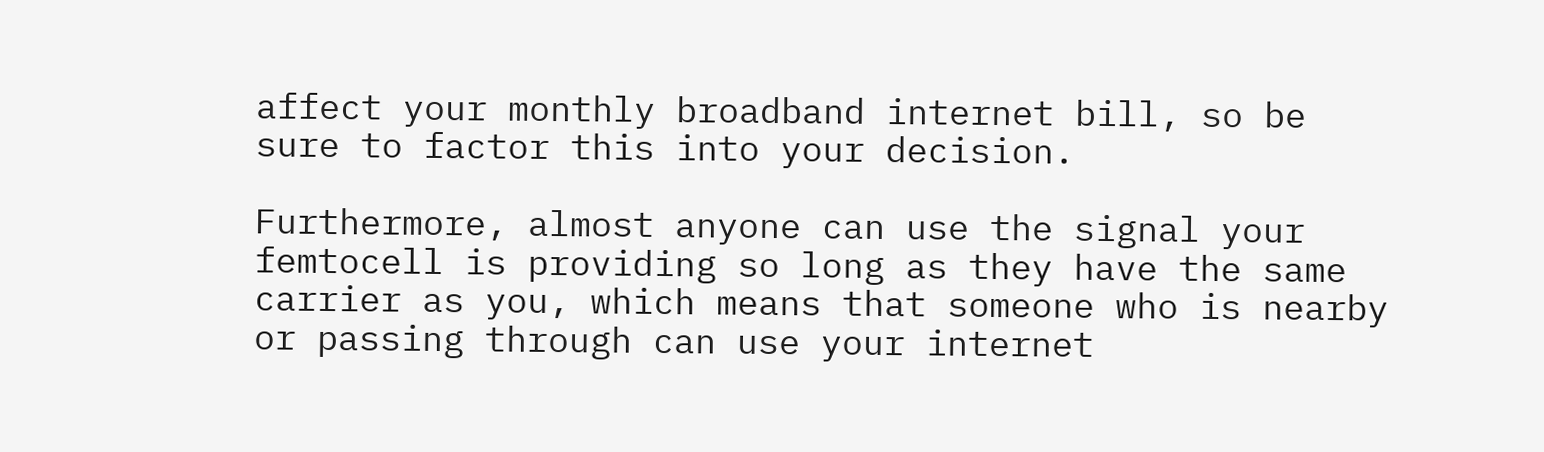affect your monthly broadband internet bill, so be sure to factor this into your decision.

Furthermore, almost anyone can use the signal your femtocell is providing so long as they have the same carrier as you, which means that someone who is nearby or passing through can use your internet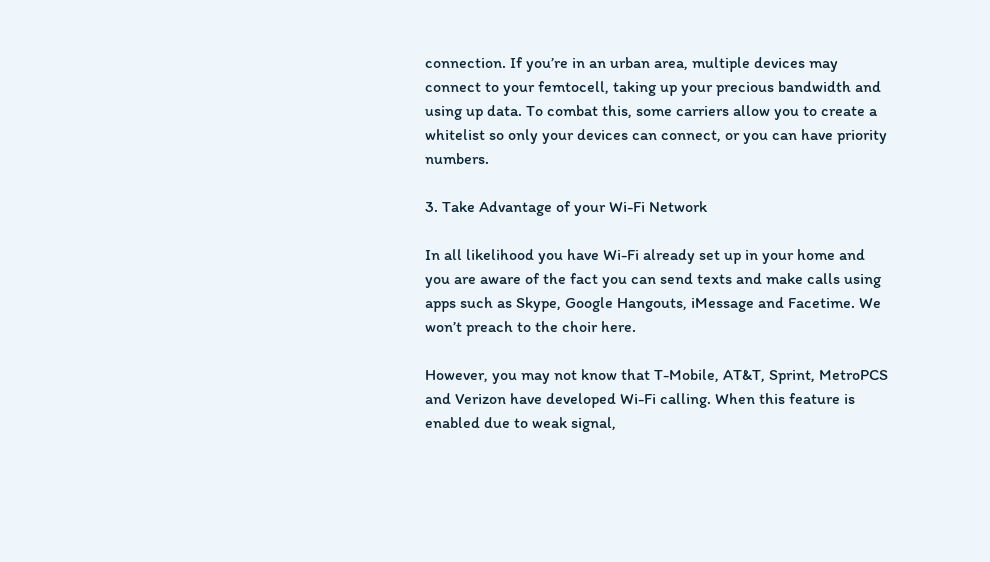connection. If you’re in an urban area, multiple devices may connect to your femtocell, taking up your precious bandwidth and using up data. To combat this, some carriers allow you to create a whitelist so only your devices can connect, or you can have priority numbers.

3. Take Advantage of your Wi-Fi Network

In all likelihood you have Wi-Fi already set up in your home and you are aware of the fact you can send texts and make calls using apps such as Skype, Google Hangouts, iMessage and Facetime. We won’t preach to the choir here.

However, you may not know that T-Mobile, AT&T, Sprint, MetroPCS and Verizon have developed Wi-Fi calling. When this feature is enabled due to weak signal,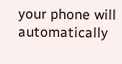your phone will automatically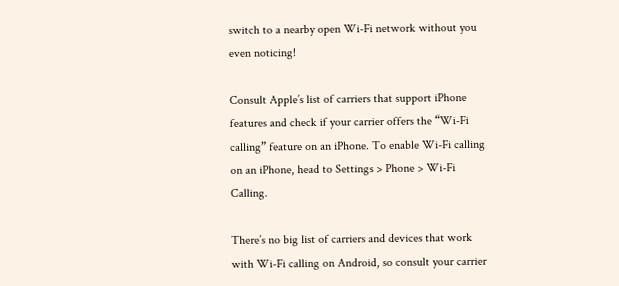switch to a nearby open Wi-Fi network without you even noticing!

Consult Apple’s list of carriers that support iPhone features and check if your carrier offers the “Wi-Fi calling” feature on an iPhone. To enable Wi-Fi calling on an iPhone, head to Settings > Phone > Wi-Fi Calling.

There’s no big list of carriers and devices that work with Wi-Fi calling on Android, so consult your carrier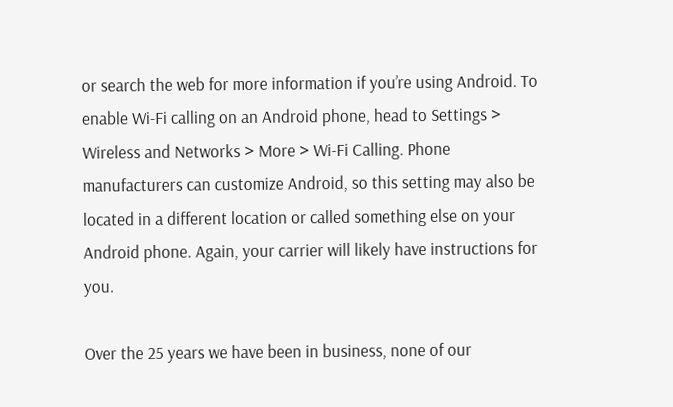or search the web for more information if you’re using Android. To enable Wi-Fi calling on an Android phone, head to Settings > Wireless and Networks > More > Wi-Fi Calling. Phone manufacturers can customize Android, so this setting may also be located in a different location or called something else on your Android phone. Again, your carrier will likely have instructions for you.

Over the 25 years we have been in business, none of our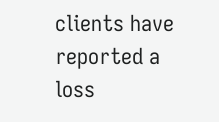clients have reported a loss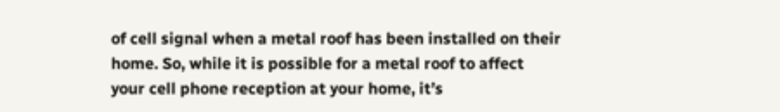of cell signal when a metal roof has been installed on their home. So, while it is possible for a metal roof to affect your cell phone reception at your home, it’s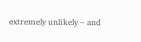extremely unlikely – and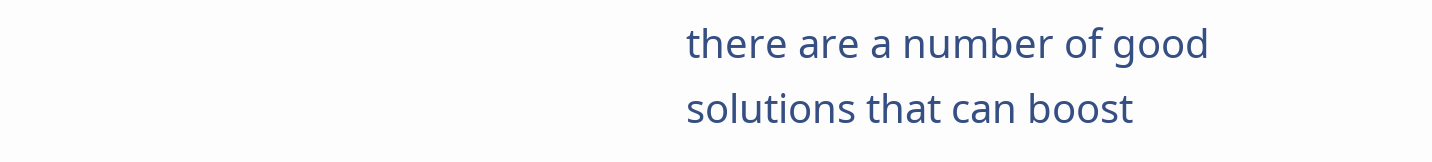there are a number of good solutions that can boost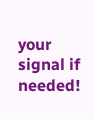your signal if needed!